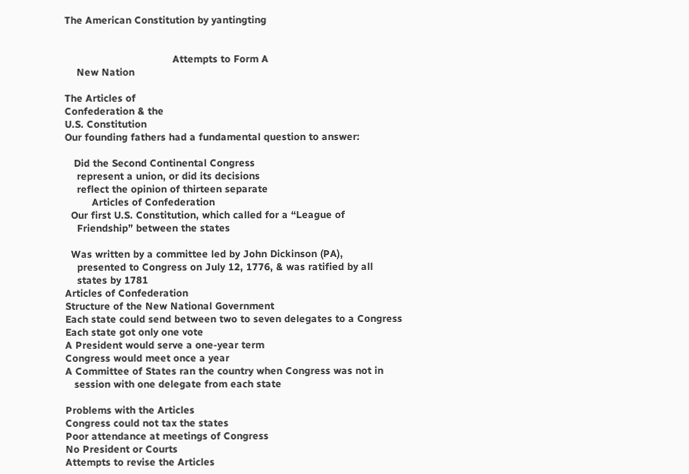The American Constitution by yantingting


                                    Attempts to Form A
    New Nation

The Articles of
Confederation & the
U.S. Constitution
Our founding fathers had a fundamental question to answer:

   Did the Second Continental Congress
    represent a union, or did its decisions
    reflect the opinion of thirteen separate
         Articles of Confederation
  Our first U.S. Constitution, which called for a “League of
    Friendship” between the states

  Was written by a committee led by John Dickinson (PA),
    presented to Congress on July 12, 1776, & was ratified by all
    states by 1781
Articles of Confederation
Structure of the New National Government
Each state could send between two to seven delegates to a Congress
Each state got only one vote
A President would serve a one-year term
Congress would meet once a year
A Committee of States ran the country when Congress was not in
   session with one delegate from each state

Problems with the Articles
Congress could not tax the states
Poor attendance at meetings of Congress
No President or Courts
Attempts to revise the Articles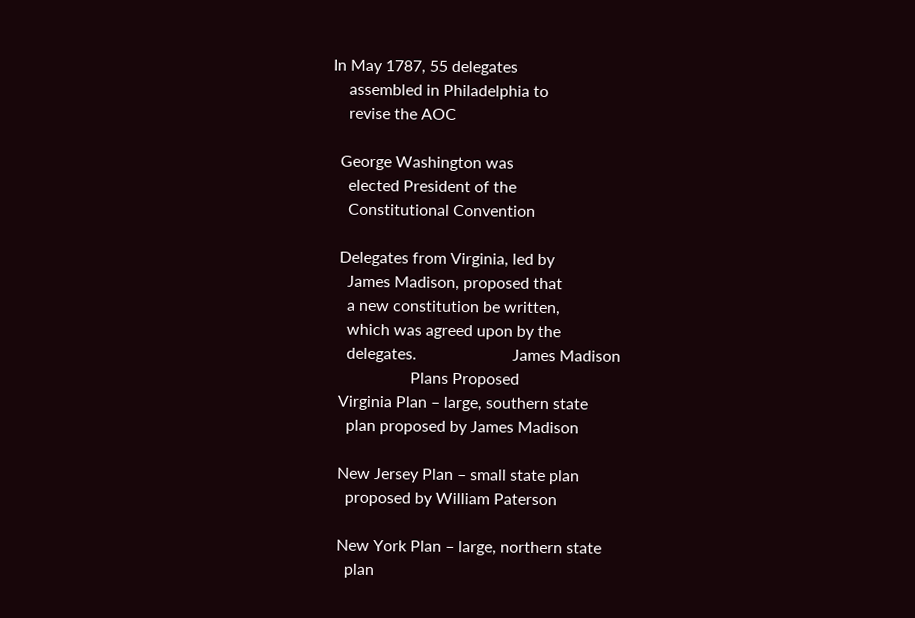In May 1787, 55 delegates
    assembled in Philadelphia to
    revise the AOC

  George Washington was
    elected President of the
    Constitutional Convention

  Delegates from Virginia, led by
    James Madison, proposed that
    a new constitution be written,
    which was agreed upon by the
    delegates.                        James Madison
                    Plans Proposed
  Virginia Plan – large, southern state
    plan proposed by James Madison

  New Jersey Plan – small state plan
    proposed by William Paterson

  New York Plan – large, northern state
    plan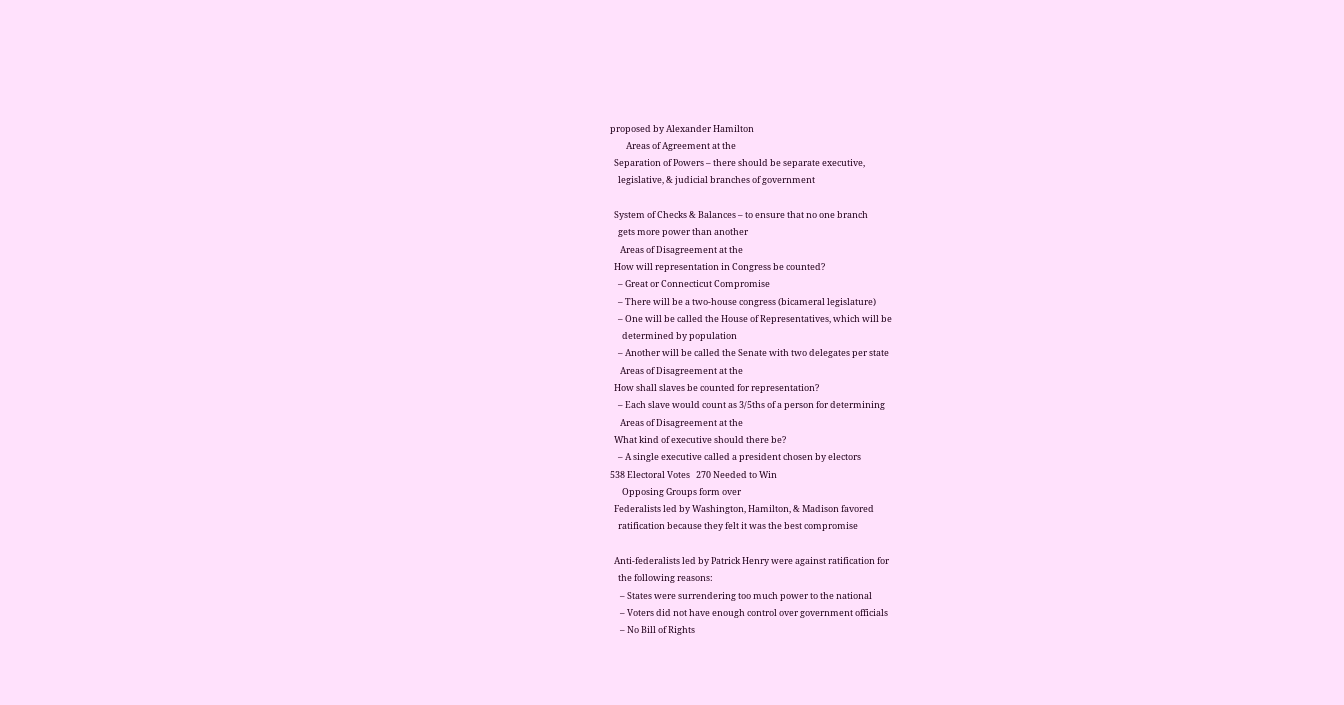proposed by Alexander Hamilton
        Areas of Agreement at the
  Separation of Powers – there should be separate executive,
    legislative, & judicial branches of government

  System of Checks & Balances – to ensure that no one branch
    gets more power than another
     Areas of Disagreement at the
  How will representation in Congress be counted?
    – Great or Connecticut Compromise
    – There will be a two-house congress (bicameral legislature)
    – One will be called the House of Representatives, which will be
      determined by population
    – Another will be called the Senate with two delegates per state
     Areas of Disagreement at the
  How shall slaves be counted for representation?
    – Each slave would count as 3/5ths of a person for determining
     Areas of Disagreement at the
  What kind of executive should there be?
    – A single executive called a president chosen by electors
538 Electoral Votes   270 Needed to Win
      Opposing Groups form over
  Federalists led by Washington, Hamilton, & Madison favored
    ratification because they felt it was the best compromise

  Anti-federalists led by Patrick Henry were against ratification for
    the following reasons:
     – States were surrendering too much power to the national
     – Voters did not have enough control over government officials
     – No Bill of Rights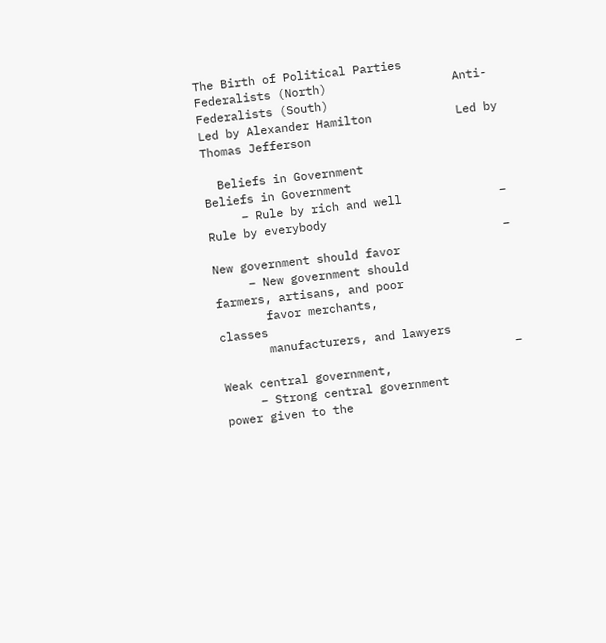The Birth of Political Parties
Federalists (North)                  Anti-Federalists (South)
Led by Alexander Hamilton            Led by Thomas Jefferson

  Beliefs in Government              Beliefs in Government
     – Rule by rich and well              – Rule by everybody
                                          – New government should favor
     – New government should                farmers, artisans, and poor
       favor merchants,                     classes
       manufacturers, and lawyers
                                          – Weak central government,
     – Strong central government            power given to the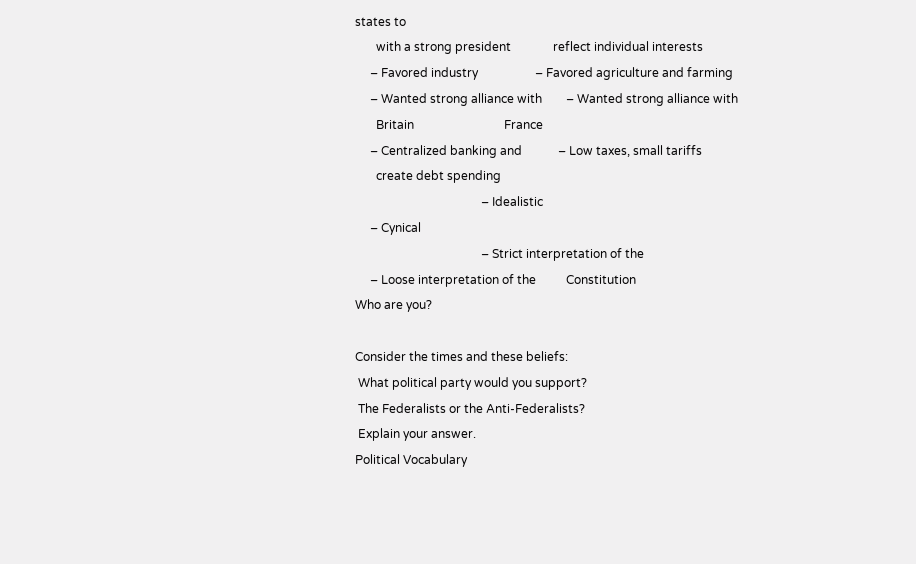states to
       with a strong president              reflect individual interests
     – Favored industry                   – Favored agriculture and farming
     – Wanted strong alliance with        – Wanted strong alliance with
       Britain                              France
     – Centralized banking and            – Low taxes, small tariffs
       create debt spending
                                          – Idealistic
     – Cynical
                                          – Strict interpretation of the
     – Loose interpretation of the          Constitution
Who are you?

Consider the times and these beliefs:
 What political party would you support?
 The Federalists or the Anti-Federalists?
 Explain your answer.
Political Vocabulary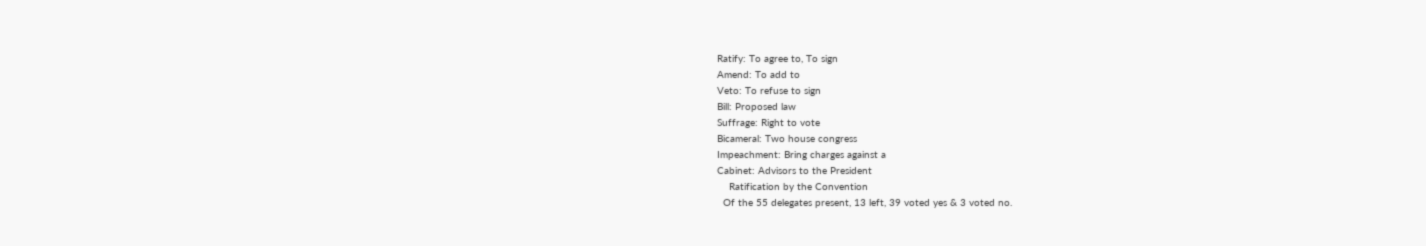Ratify: To agree to, To sign
Amend: To add to
Veto: To refuse to sign
Bill: Proposed law
Suffrage: Right to vote
Bicameral: Two house congress
Impeachment: Bring charges against a
Cabinet: Advisors to the President
    Ratification by the Convention
  Of the 55 delegates present, 13 left, 39 voted yes & 3 voted no.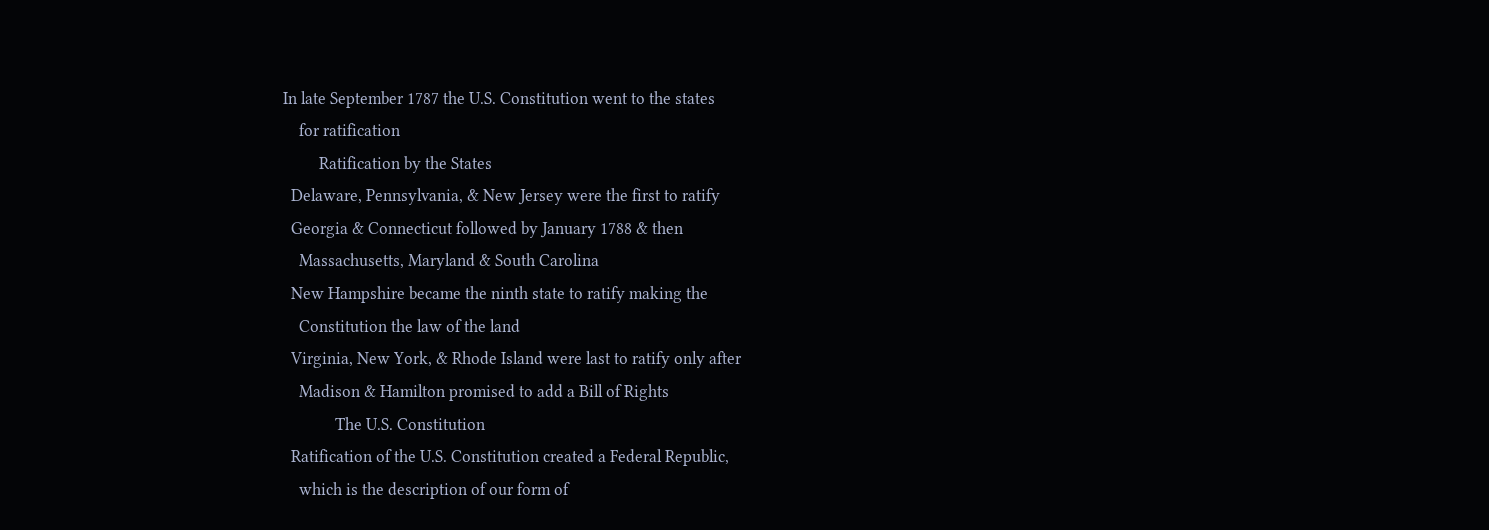In late September 1787 the U.S. Constitution went to the states
    for ratification
         Ratification by the States
  Delaware, Pennsylvania, & New Jersey were the first to ratify
  Georgia & Connecticut followed by January 1788 & then
    Massachusetts, Maryland & South Carolina
  New Hampshire became the ninth state to ratify making the
    Constitution the law of the land
  Virginia, New York, & Rhode Island were last to ratify only after
    Madison & Hamilton promised to add a Bill of Rights
             The U.S. Constitution
  Ratification of the U.S. Constitution created a Federal Republic,
    which is the description of our form of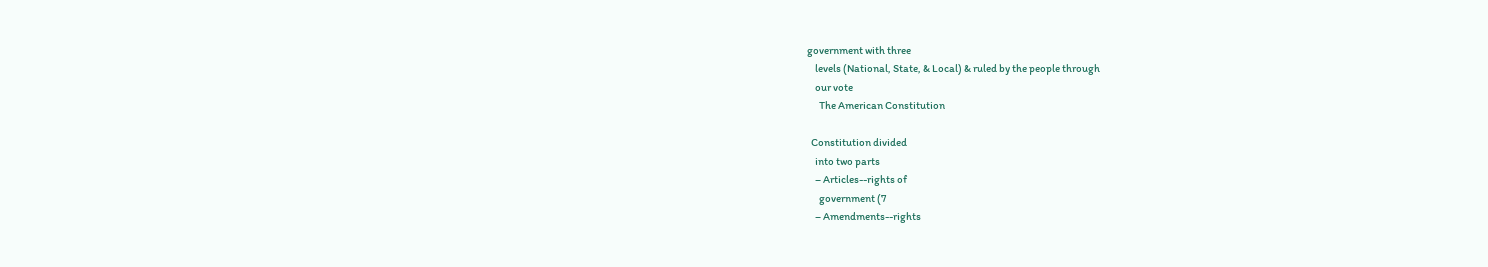government with three
    levels (National, State, & Local) & ruled by the people through
    our vote
      The American Constitution

  Constitution divided
    into two parts
    – Articles--rights of
      government (7
    – Amendments--rights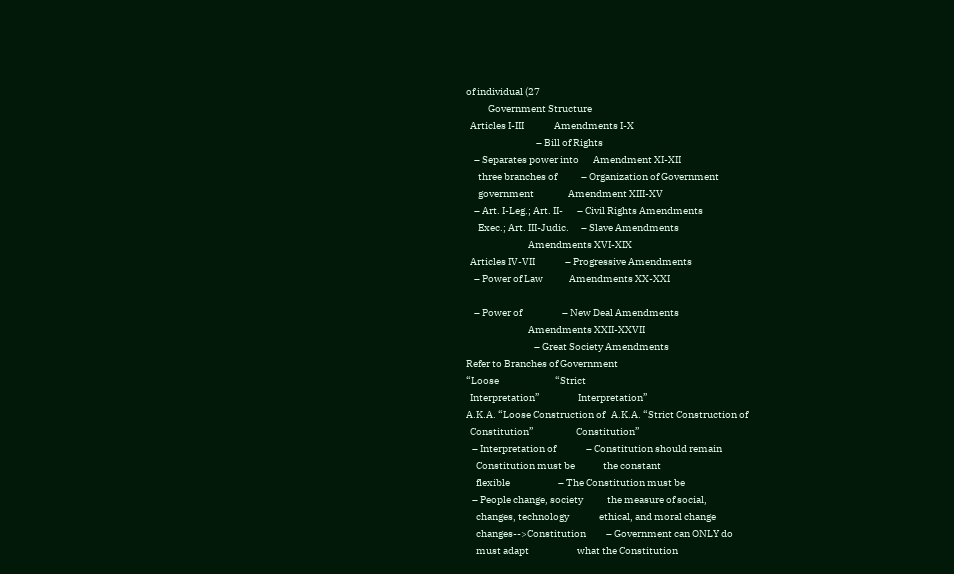of individual (27
           Government Structure
  Articles I-III               Amendments I-X
                                   – Bill of Rights
    – Separates power into       Amendment XI-XII
      three branches of            – Organization of Government
      government                 Amendment XIII-XV
    – Art. I-Leg.; Art. II-       – Civil Rights Amendments
      Exec.; Art. III-Judic.      – Slave Amendments
                               Amendments XVI-XIX
  Articles IV-VII               – Progressive Amendments
    – Power of Law             Amendments XX-XXI

    – Power of                    – New Deal Amendments
                               Amendments XXII-XXVII
                                  – Great Society Amendments
Refer to Branches of Government
“Loose                            “Strict
  Interpretation”                   Interpretation”
A.K.A. “Loose Construction of   A.K.A. “Strict Construction of
  Constitution”                     Constitution”
   – Interpretation of               – Constitution should remain
     Constitution must be              the constant
     flexible                        – The Constitution must be
   – People change, society            the measure of social,
     changes, technology               ethical, and moral change
     changes-->Constitution          – Government can ONLY do
     must adapt                        what the Constitution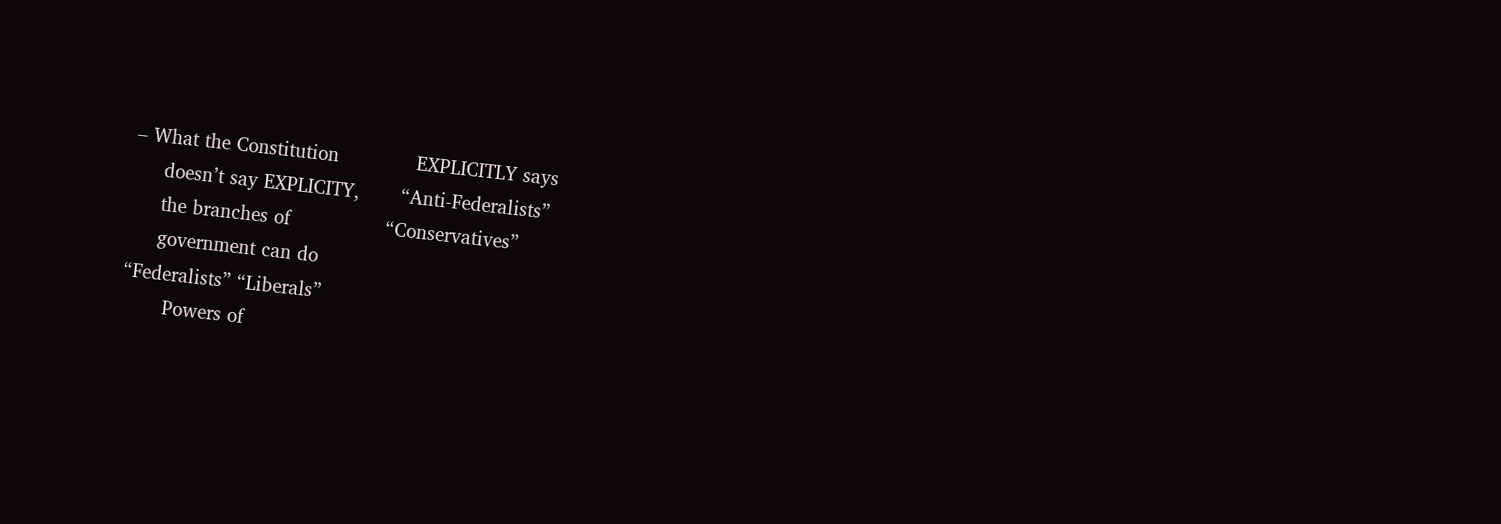– What the Constitution             EXPLICITLY says
     doesn’t say EXPLICITY,       “Anti-Federalists”
     the branches of                “Conservatives”
     government can do
“Federalists” “Liberals”
       Powers of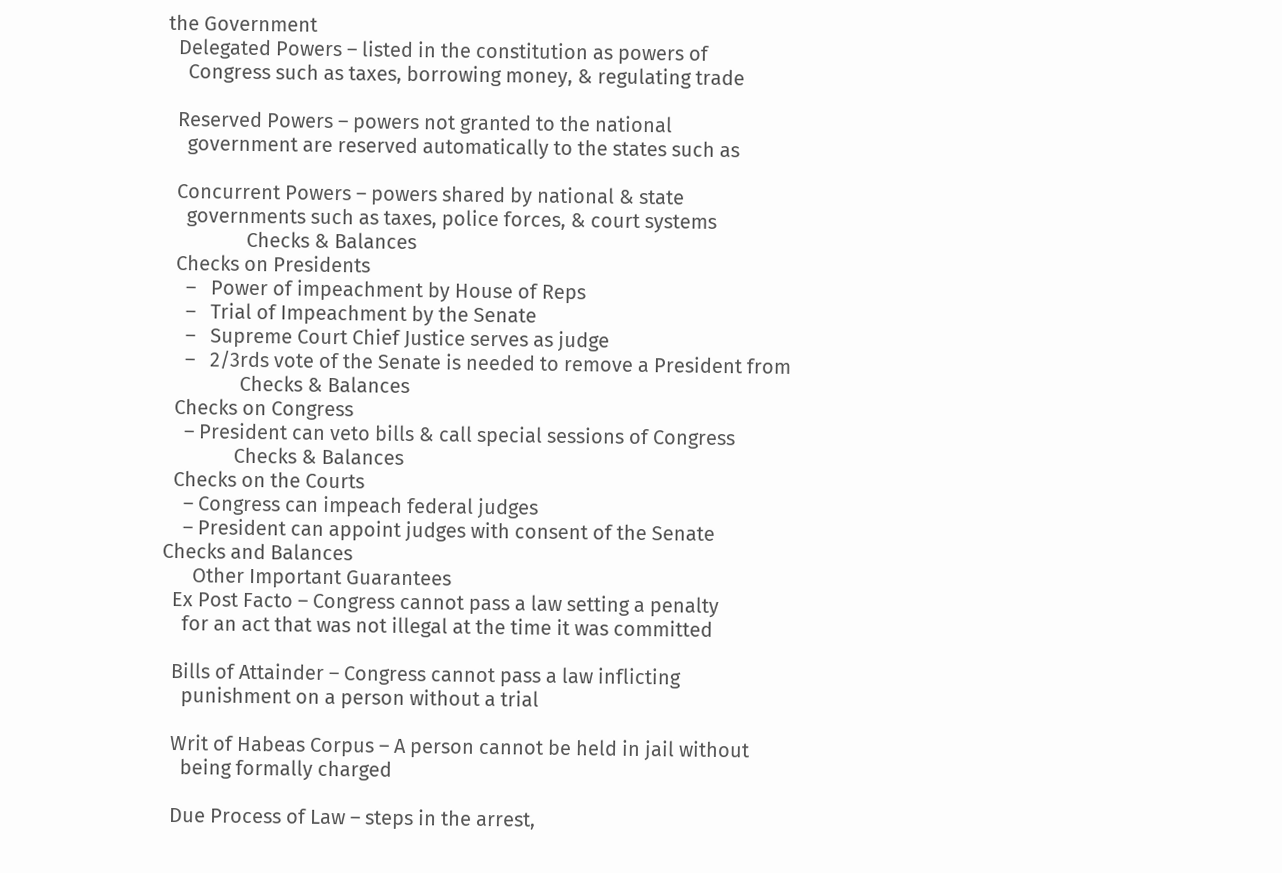the Government
  Delegated Powers – listed in the constitution as powers of
    Congress such as taxes, borrowing money, & regulating trade

  Reserved Powers – powers not granted to the national
    government are reserved automatically to the states such as

  Concurrent Powers – powers shared by national & state
    governments such as taxes, police forces, & court systems
                Checks & Balances
  Checks on Presidents
    –   Power of impeachment by House of Reps
    –   Trial of Impeachment by the Senate
    –   Supreme Court Chief Justice serves as judge
    –   2/3rds vote of the Senate is needed to remove a President from
               Checks & Balances
  Checks on Congress
    – President can veto bills & call special sessions of Congress
              Checks & Balances
  Checks on the Courts
    – Congress can impeach federal judges
    – President can appoint judges with consent of the Senate
Checks and Balances
      Other Important Guarantees
  Ex Post Facto – Congress cannot pass a law setting a penalty
    for an act that was not illegal at the time it was committed

  Bills of Attainder – Congress cannot pass a law inflicting
    punishment on a person without a trial

  Writ of Habeas Corpus – A person cannot be held in jail without
    being formally charged

  Due Process of Law – steps in the arrest,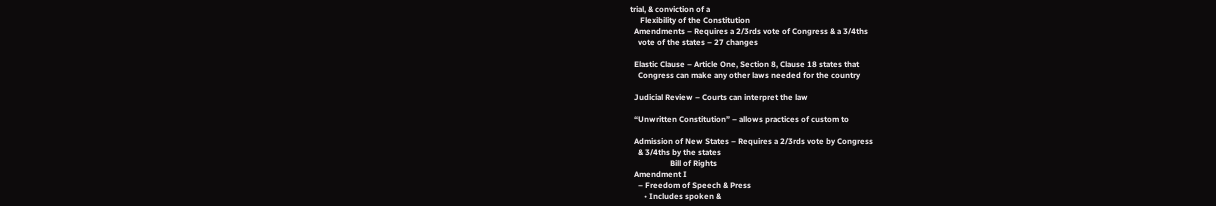trial, & conviction of a
     Flexibility of the Constitution
  Amendments – Requires a 2/3rds vote of Congress & a 3/4ths
    vote of the states – 27 changes

  Elastic Clause – Article One, Section 8, Clause 18 states that
    Congress can make any other laws needed for the country

  Judicial Review – Courts can interpret the law

  “Unwritten Constitution” – allows practices of custom to

  Admission of New States – Requires a 2/3rds vote by Congress
    & 3/4ths by the states
                    Bill of Rights
  Amendment I
    – Freedom of Speech & Press
       • Includes spoken &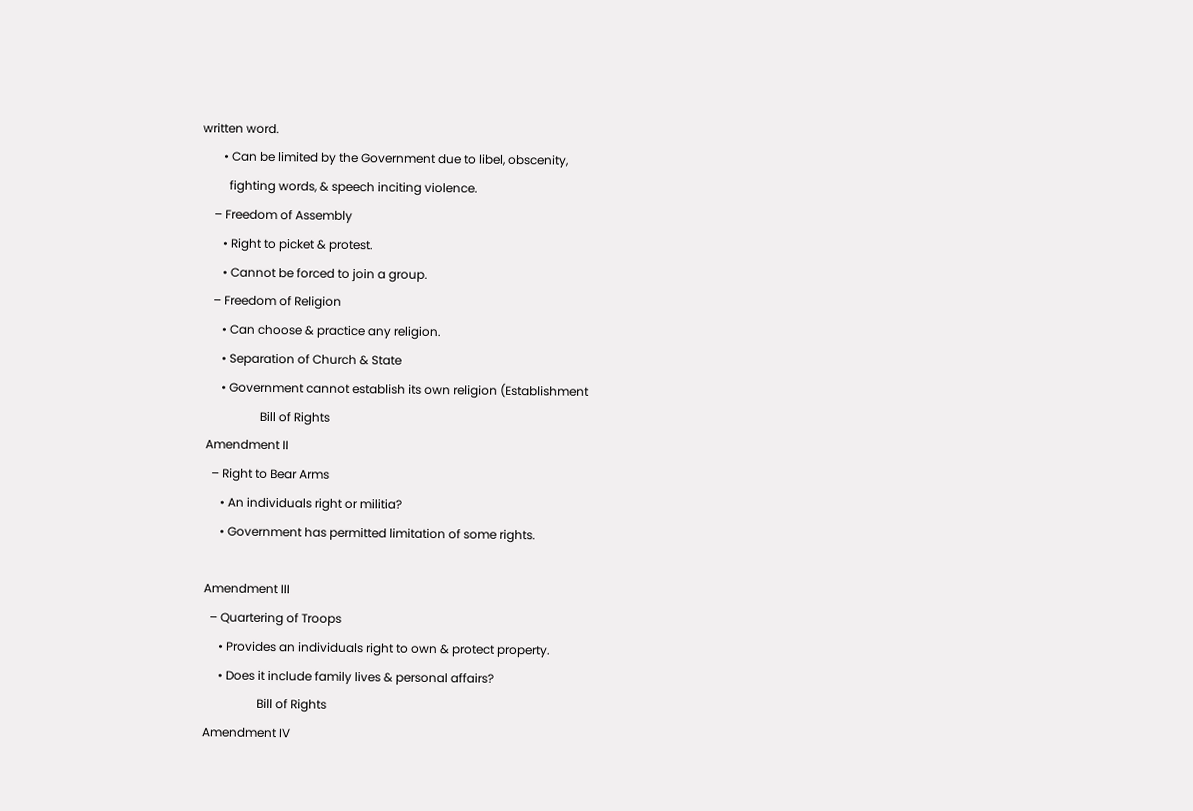written word.
       • Can be limited by the Government due to libel, obscenity,
         fighting words, & speech inciting violence.
    – Freedom of Assembly
       • Right to picket & protest.
       • Cannot be forced to join a group.
    – Freedom of Religion
       • Can choose & practice any religion.
       • Separation of Church & State
       • Government cannot establish its own religion (Establishment
                    Bill of Rights
  Amendment II
    – Right to Bear Arms
       • An individuals right or militia?
       • Government has permitted limitation of some rights.

  Amendment III
    – Quartering of Troops
       • Provides an individuals right to own & protect property.
       • Does it include family lives & personal affairs?
                    Bill of Rights
  Amendment IV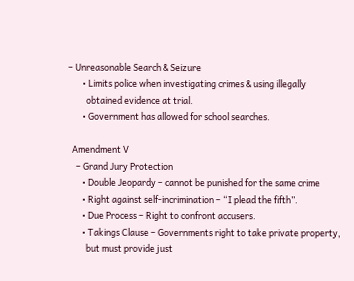– Unreasonable Search & Seizure
       • Limits police when investigating crimes & using illegally
         obtained evidence at trial.
       • Government has allowed for school searches.

  Amendment V
    – Grand Jury Protection
       • Double Jeopardy – cannot be punished for the same crime
       • Right against self-incrimination – “I plead the fifth”.
       • Due Process – Right to confront accusers.
       • Takings Clause – Governments right to take private property,
         but must provide just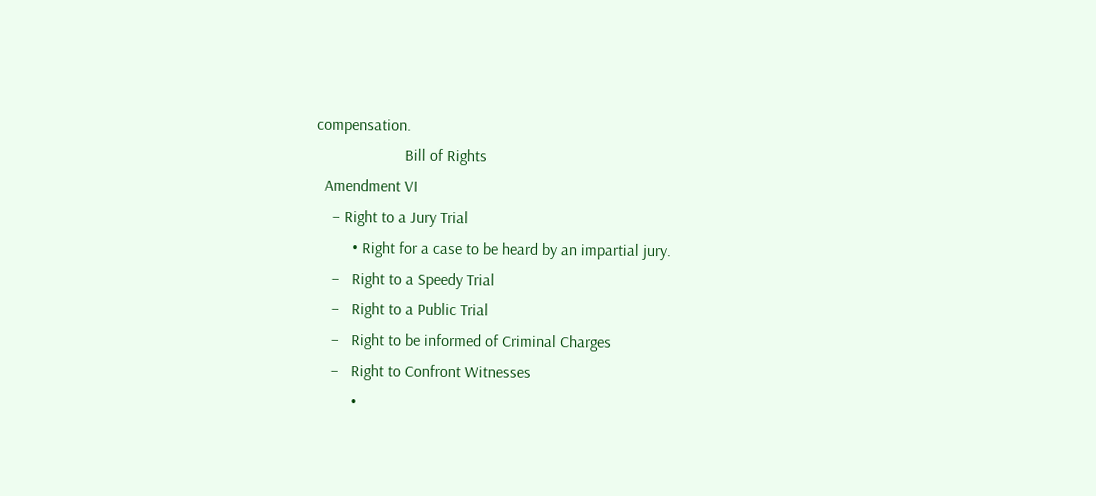compensation.
                      Bill of Rights
  Amendment VI
    – Right to a Jury Trial
         • Right for a case to be heard by an impartial jury.
    –   Right to a Speedy Trial
    –   Right to a Public Trial
    –   Right to be informed of Criminal Charges
    –   Right to Confront Witnesses
         •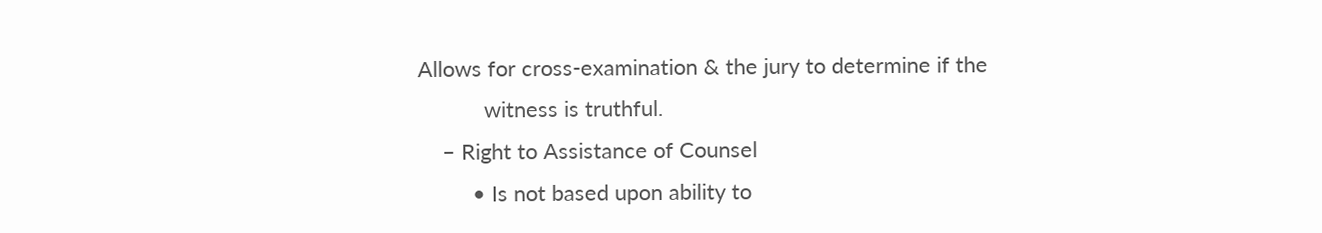Allows for cross-examination & the jury to determine if the
           witness is truthful.
    – Right to Assistance of Counsel
         • Is not based upon ability to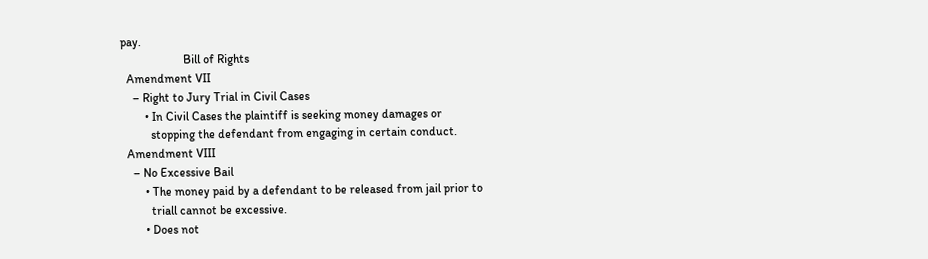pay.
                     Bill of Rights
  Amendment VII
    – Right to Jury Trial in Civil Cases
        • In Civil Cases the plaintiff is seeking money damages or
          stopping the defendant from engaging in certain conduct.
  Amendment VIII
    – No Excessive Bail
        • The money paid by a defendant to be released from jail prior to
          triall cannot be excessive.
        • Does not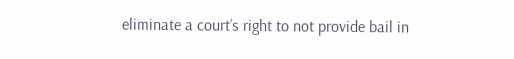eliminate a court’s right to not provide bail in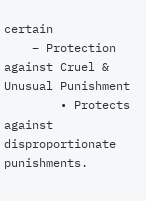certain
    – Protection against Cruel & Unusual Punishment
        • Protects against disproportionate punishments.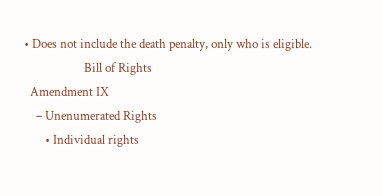• Does not include the death penalty, only who is eligible.
                    Bill of Rights
  Amendment IX
    – Unenumerated Rights
       • Individual rights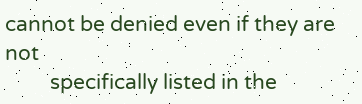cannot be denied even if they are not
         specifically listed in the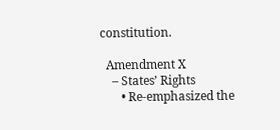constitution.

  Amendment X
    – States’ Rights
       • Re-emphasized the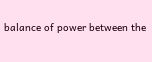balance of power between the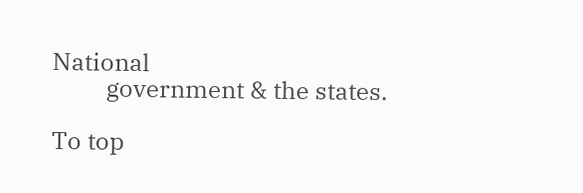National
         government & the states.

To top